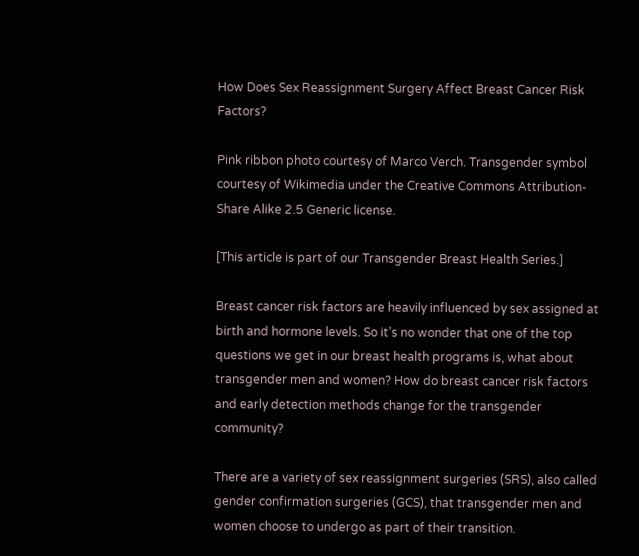How Does Sex Reassignment Surgery Affect Breast Cancer Risk Factors?

Pink ribbon photo courtesy of Marco Verch. Transgender symbol courtesy of Wikimedia under the Creative Commons Attribution-Share Alike 2.5 Generic license.

[This article is part of our Transgender Breast Health Series.]

Breast cancer risk factors are heavily influenced by sex assigned at birth and hormone levels. So it’s no wonder that one of the top questions we get in our breast health programs is, what about transgender men and women? How do breast cancer risk factors and early detection methods change for the transgender community?

There are a variety of sex reassignment surgeries (SRS), also called gender confirmation surgeries (GCS), that transgender men and women choose to undergo as part of their transition.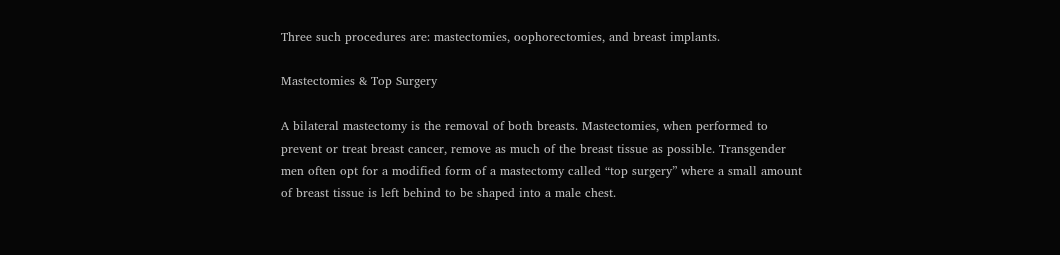Three such procedures are: mastectomies, oophorectomies, and breast implants.

Mastectomies & Top Surgery

A bilateral mastectomy is the removal of both breasts. Mastectomies, when performed to prevent or treat breast cancer, remove as much of the breast tissue as possible. Transgender men often opt for a modified form of a mastectomy called “top surgery” where a small amount of breast tissue is left behind to be shaped into a male chest.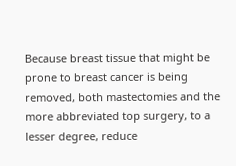Because breast tissue that might be prone to breast cancer is being removed, both mastectomies and the more abbreviated top surgery, to a lesser degree, reduce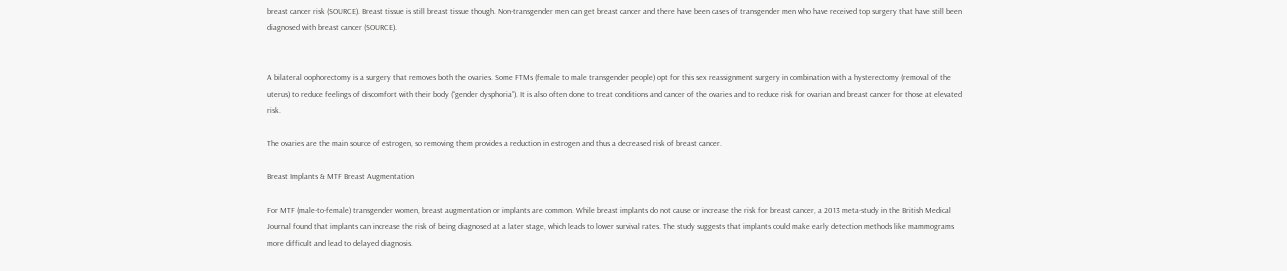breast cancer risk (SOURCE). Breast tissue is still breast tissue though. Non-transgender men can get breast cancer and there have been cases of transgender men who have received top surgery that have still been diagnosed with breast cancer (SOURCE).


A bilateral oophorectomy is a surgery that removes both the ovaries. Some FTMs (female to male transgender people) opt for this sex reassignment surgery in combination with a hysterectomy (removal of the uterus) to reduce feelings of discomfort with their body (“gender dysphoria”). It is also often done to treat conditions and cancer of the ovaries and to reduce risk for ovarian and breast cancer for those at elevated risk.

The ovaries are the main source of estrogen, so removing them provides a reduction in estrogen and thus a decreased risk of breast cancer.

Breast Implants & MTF Breast Augmentation

For MTF (male-to-female) transgender women, breast augmentation or implants are common. While breast implants do not cause or increase the risk for breast cancer, a 2013 meta-study in the British Medical Journal found that implants can increase the risk of being diagnosed at a later stage, which leads to lower survival rates. The study suggests that implants could make early detection methods like mammograms more difficult and lead to delayed diagnosis.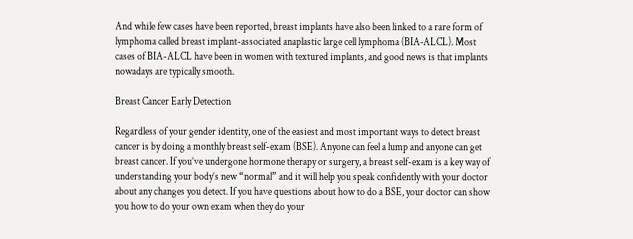And while few cases have been reported, breast implants have also been linked to a rare form of lymphoma called breast implant-associated anaplastic large cell lymphoma (BIA‑ALCL). Most cases of BIA-ALCL have been in women with textured implants, and good news is that implants nowadays are typically smooth.

Breast Cancer Early Detection

Regardless of your gender identity, one of the easiest and most important ways to detect breast cancer is by doing a monthly breast self-exam (BSE). Anyone can feel a lump and anyone can get breast cancer. If you’ve undergone hormone therapy or surgery, a breast self-exam is a key way of understanding your body’s new “normal” and it will help you speak confidently with your doctor about any changes you detect. If you have questions about how to do a BSE, your doctor can show you how to do your own exam when they do your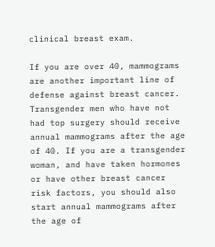clinical breast exam.

If you are over 40, mammograms are another important line of defense against breast cancer. Transgender men who have not had top surgery should receive annual mammograms after the age of 40. If you are a transgender woman, and have taken hormones or have other breast cancer risk factors, you should also start annual mammograms after the age of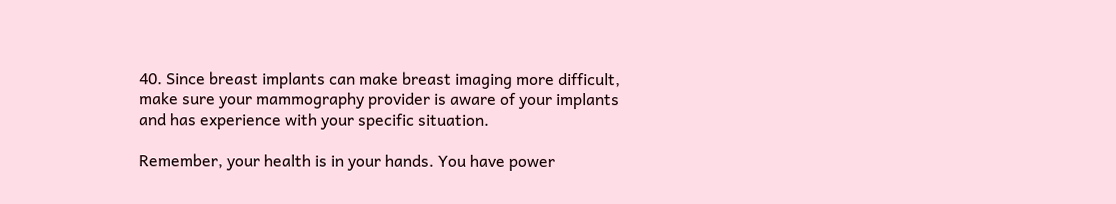40. Since breast implants can make breast imaging more difficult, make sure your mammography provider is aware of your implants and has experience with your specific situation.

Remember, your health is in your hands. You have power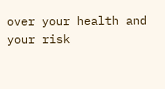over your health and your risk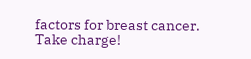factors for breast cancer. Take charge!